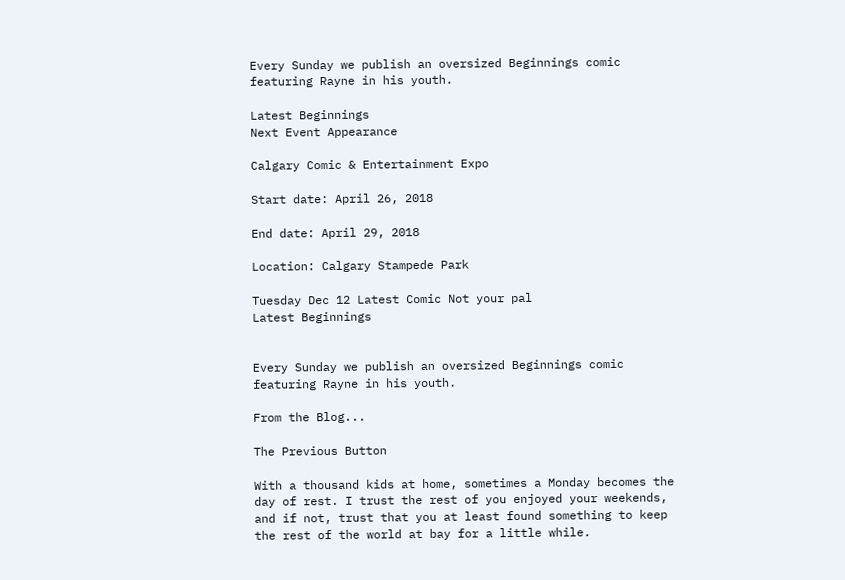Every Sunday we publish an oversized Beginnings comic featuring Rayne in his youth.

Latest Beginnings
Next Event Appearance

Calgary Comic & Entertainment Expo

Start date: April 26, 2018

End date: April 29, 2018

Location: Calgary Stampede Park

Tuesday Dec 12 Latest Comic Not your pal
Latest Beginnings


Every Sunday we publish an oversized Beginnings comic featuring Rayne in his youth.

From the Blog...

The Previous Button

With a thousand kids at home, sometimes a Monday becomes the day of rest. I trust the rest of you enjoyed your weekends, and if not, trust that you at least found something to keep the rest of the world at bay for a little while.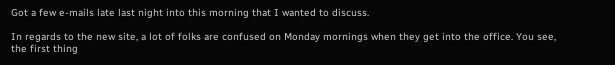Got a few e-mails late last night into this morning that I wanted to discuss.

In regards to the new site, a lot of folks are confused on Monday mornings when they get into the office. You see, the first thing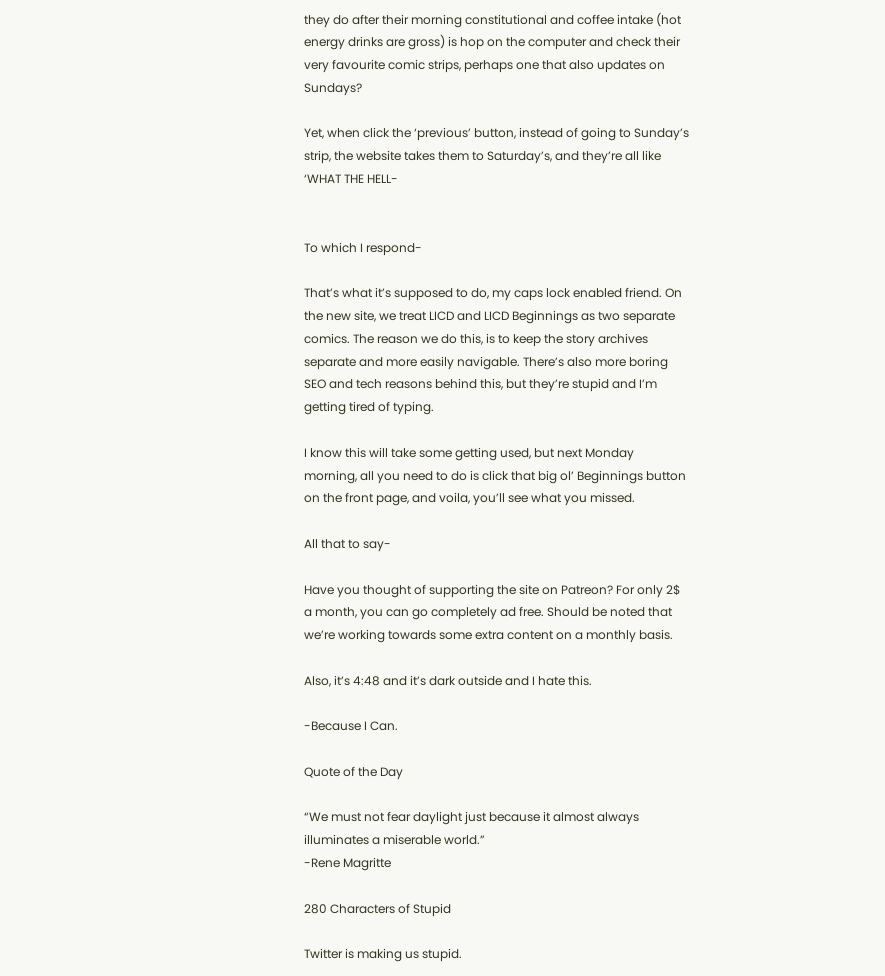they do after their morning constitutional and coffee intake (hot energy drinks are gross) is hop on the computer and check their very favourite comic strips, perhaps one that also updates on Sundays?

Yet, when click the ‘previous’ button, instead of going to Sunday’s strip, the website takes them to Saturday’s, and they’re all like ‘WHAT THE HELL-


To which I respond-

That’s what it’s supposed to do, my caps lock enabled friend. On the new site, we treat LICD and LICD Beginnings as two separate comics. The reason we do this, is to keep the story archives separate and more easily navigable. There’s also more boring SEO and tech reasons behind this, but they’re stupid and I’m getting tired of typing.

I know this will take some getting used, but next Monday morning, all you need to do is click that big ol’ Beginnings button on the front page, and voila, you’ll see what you missed.

All that to say-

Have you thought of supporting the site on Patreon? For only 2$ a month, you can go completely ad free. Should be noted that we’re working towards some extra content on a monthly basis.

Also, it’s 4:48 and it’s dark outside and I hate this.

-Because I Can.

Quote of the Day

“We must not fear daylight just because it almost always illuminates a miserable world.”
-Rene Magritte

280 Characters of Stupid

Twitter is making us stupid.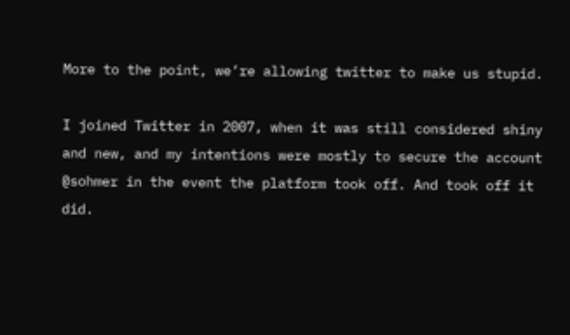More to the point, we’re allowing twitter to make us stupid.

I joined Twitter in 2007, when it was still considered shiny and new, and my intentions were mostly to secure the account @sohmer in the event the platform took off. And took off it did.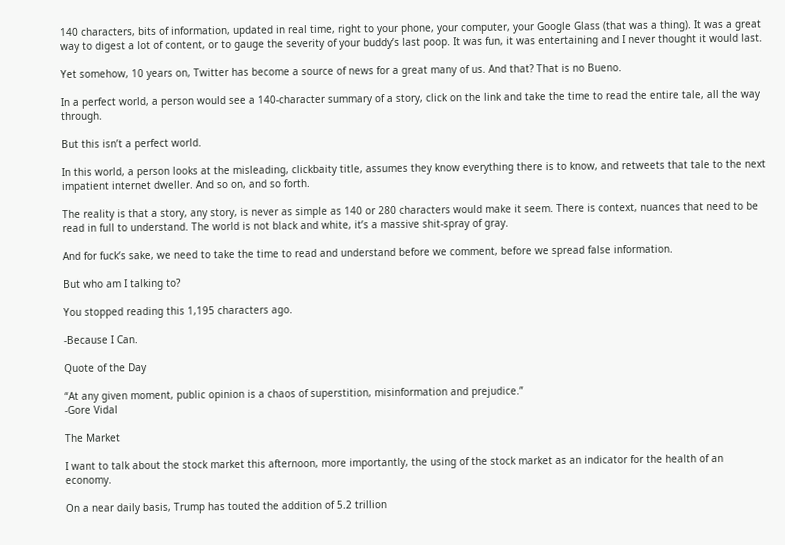140 characters, bits of information, updated in real time, right to your phone, your computer, your Google Glass (that was a thing). It was a great way to digest a lot of content, or to gauge the severity of your buddy’s last poop. It was fun, it was entertaining and I never thought it would last.

Yet somehow, 10 years on, Twitter has become a source of news for a great many of us. And that? That is no Bueno.

In a perfect world, a person would see a 140-character summary of a story, click on the link and take the time to read the entire tale, all the way through.

But this isn’t a perfect world.

In this world, a person looks at the misleading, clickbaity title, assumes they know everything there is to know, and retweets that tale to the next impatient internet dweller. And so on, and so forth.

The reality is that a story, any story, is never as simple as 140 or 280 characters would make it seem. There is context, nuances that need to be read in full to understand. The world is not black and white, it’s a massive shit-spray of gray.

And for fuck’s sake, we need to take the time to read and understand before we comment, before we spread false information.

But who am I talking to?

You stopped reading this 1,195 characters ago.

-Because I Can.

Quote of the Day

“At any given moment, public opinion is a chaos of superstition, misinformation and prejudice.”
-Gore Vidal

The Market

I want to talk about the stock market this afternoon, more importantly, the using of the stock market as an indicator for the health of an economy.

On a near daily basis, Trump has touted the addition of 5.2 trillion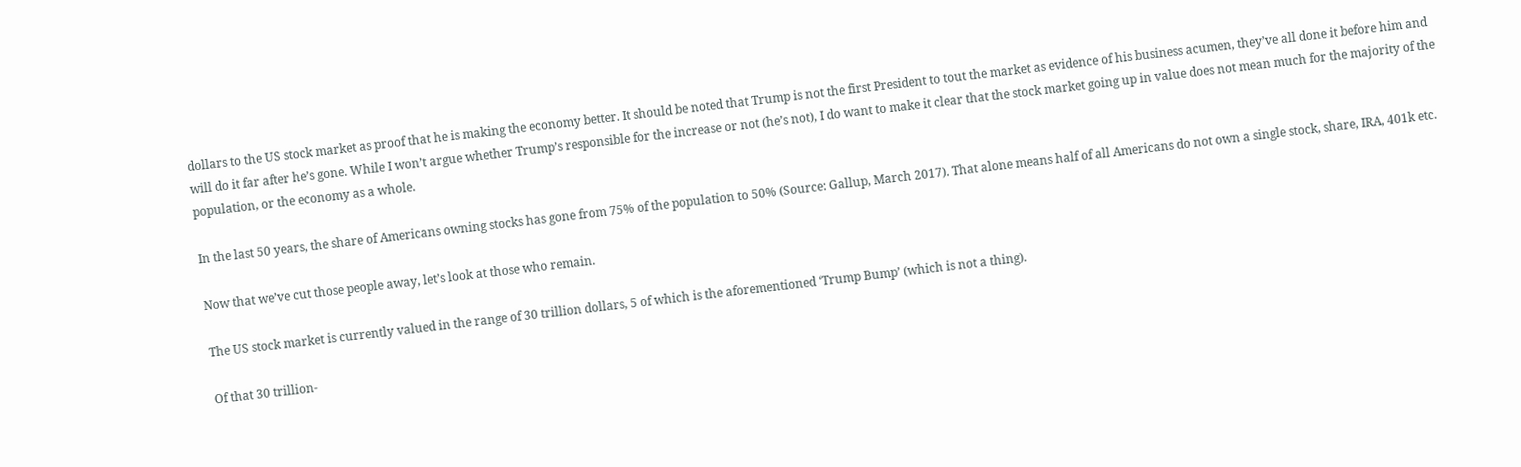dollars to the US stock market as proof that he is making the economy better. It should be noted that Trump is not the first President to tout the market as evidence of his business acumen, they’ve all done it before him and will do it far after he’s gone. While I won’t argue whether Trump’s responsible for the increase or not (he’s not), I do want to make it clear that the stock market going up in value does not mean much for the majority of the population, or the economy as a whole.

In the last 50 years, the share of Americans owning stocks has gone from 75% of the population to 50% (Source: Gallup, March 2017). That alone means half of all Americans do not own a single stock, share, IRA, 401k etc.

Now that we’ve cut those people away, let’s look at those who remain.

The US stock market is currently valued in the range of 30 trillion dollars, 5 of which is the aforementioned ‘Trump Bump’ (which is not a thing).

Of that 30 trillion-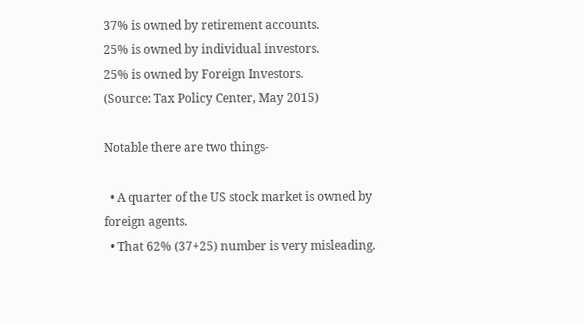37% is owned by retirement accounts.
25% is owned by individual investors.
25% is owned by Foreign Investors.
(Source: Tax Policy Center, May 2015)

Notable there are two things-

  • A quarter of the US stock market is owned by foreign agents.
  • That 62% (37+25) number is very misleading.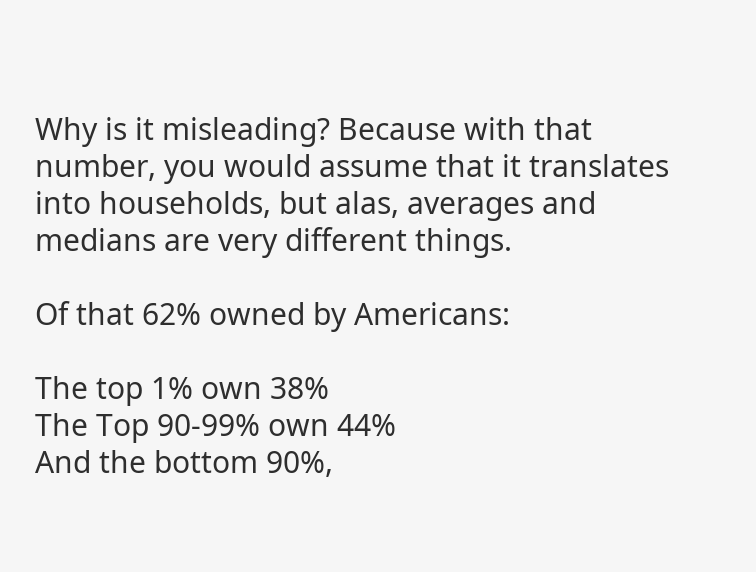Why is it misleading? Because with that number, you would assume that it translates into households, but alas, averages and medians are very different things.

Of that 62% owned by Americans:

The top 1% own 38%
The Top 90-99% own 44%
And the bottom 90%,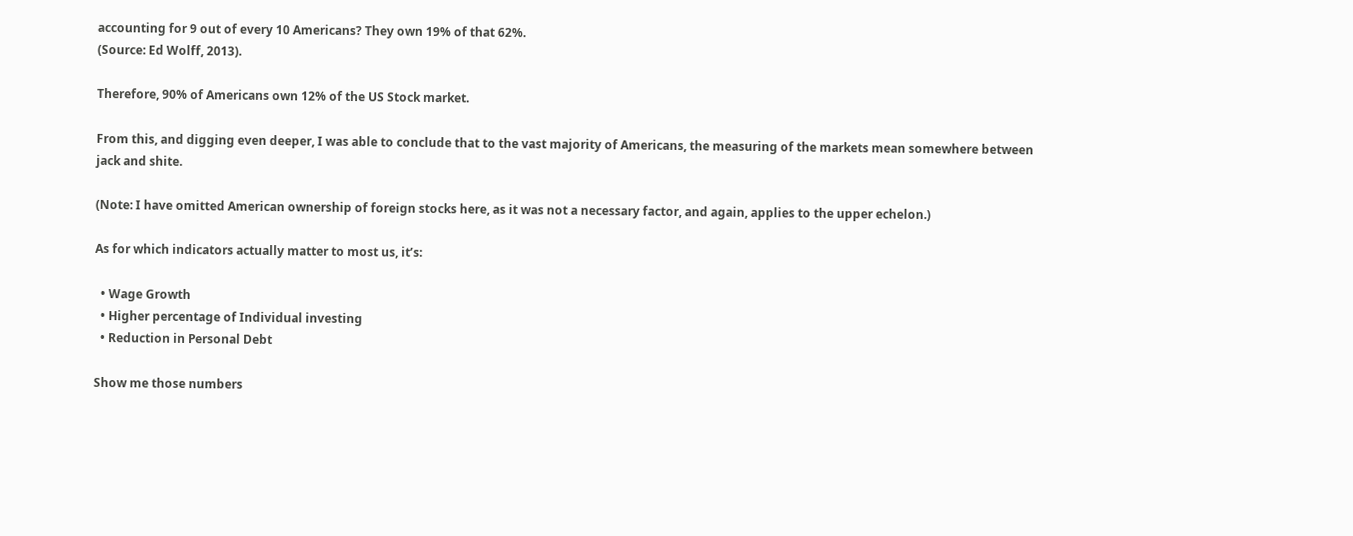accounting for 9 out of every 10 Americans? They own 19% of that 62%.
(Source: Ed Wolff, 2013).

Therefore, 90% of Americans own 12% of the US Stock market.

From this, and digging even deeper, I was able to conclude that to the vast majority of Americans, the measuring of the markets mean somewhere between jack and shite.

(Note: I have omitted American ownership of foreign stocks here, as it was not a necessary factor, and again, applies to the upper echelon.)

As for which indicators actually matter to most us, it’s:

  • Wage Growth
  • Higher percentage of Individual investing
  • Reduction in Personal Debt

Show me those numbers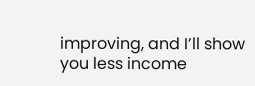improving, and I’ll show you less income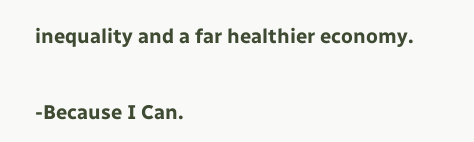inequality and a far healthier economy.

-Because I Can.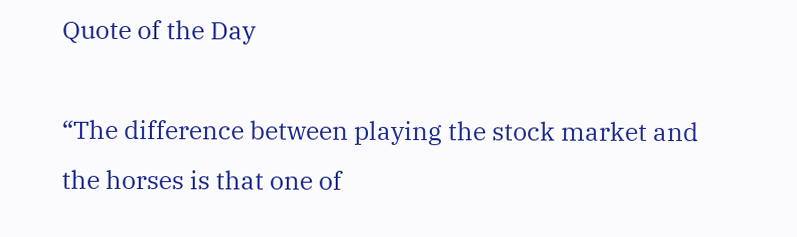Quote of the Day

“The difference between playing the stock market and the horses is that one of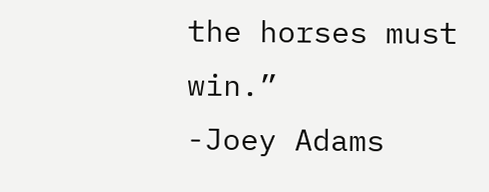the horses must win.”
-Joey Adams